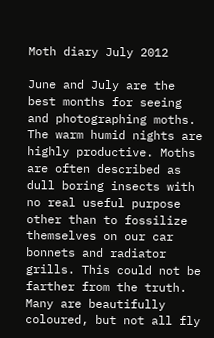Moth diary July 2012

June and July are the best months for seeing and photographing moths. The warm humid nights are highly productive. Moths are often described as dull boring insects with no real useful purpose other than to fossilize themselves on our car bonnets and radiator grills. This could not be farther from the truth. Many are beautifully coloured, but not all fly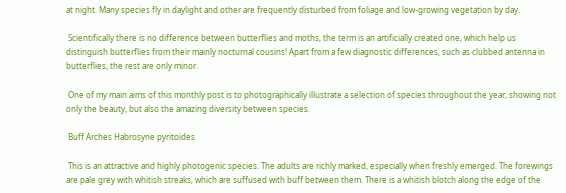at night. Many species fly in daylight and other are frequently disturbed from foliage and low-growing vegetation by day.

 Scientifically there is no difference between butterflies and moths, the term is an artificially created one, which help us distinguish butterflies from their mainly nocturnal cousins! Apart from a few diagnostic differences, such as clubbed antenna in butterflies, the rest are only minor.

 One of my main aims of this monthly post is to photographically illustrate a selection of species throughout the year, showing not only the beauty, but also the amazing diversity between species.

 Buff Arches Habrosyne pyritoides

 This is an attractive and highly photogenic species. The adults are richly marked, especially when freshly emerged. The forewings are pale grey with whitish streaks, which are suffused with buff between them. There is a whitish blotch along the edge of the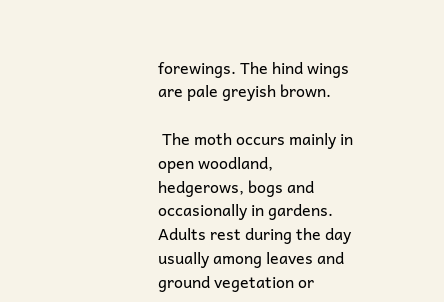forewings. The hind wings are pale greyish brown.

 The moth occurs mainly in open woodland, hedgerows, bogs and occasionally in gardens. Adults rest during the day usually among leaves and ground vegetation or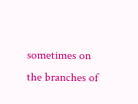sometimes on the branches of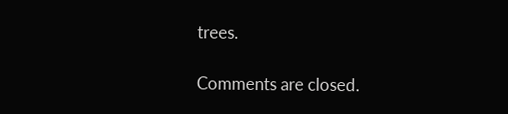trees.

Comments are closed.